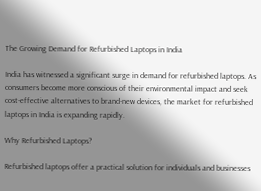The Growing Demand for Refurbished Laptops in India

India has witnessed a significant surge in demand for refurbished laptops. As consumers become more conscious of their environmental impact and seek cost-effective alternatives to brand-new devices, the market for refurbished laptops in India is expanding rapidly.

Why Refurbished Laptops?

Refurbished laptops offer a practical solution for individuals and businesses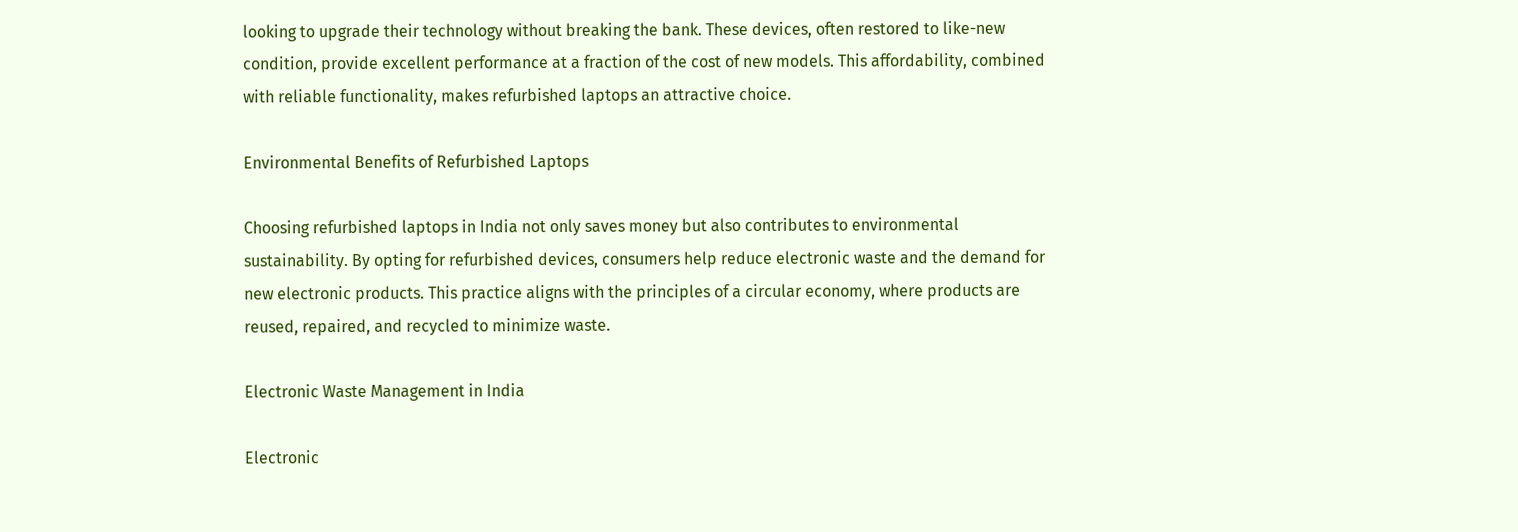looking to upgrade their technology without breaking the bank. These devices, often restored to like-new condition, provide excellent performance at a fraction of the cost of new models. This affordability, combined with reliable functionality, makes refurbished laptops an attractive choice.

Environmental Benefits of Refurbished Laptops

Choosing refurbished laptops in India not only saves money but also contributes to environmental sustainability. By opting for refurbished devices, consumers help reduce electronic waste and the demand for new electronic products. This practice aligns with the principles of a circular economy, where products are reused, repaired, and recycled to minimize waste.

Electronic Waste Management in India

Electronic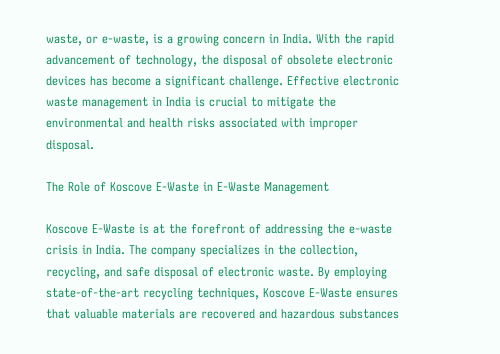waste, or e-waste, is a growing concern in India. With the rapid advancement of technology, the disposal of obsolete electronic devices has become a significant challenge. Effective electronic waste management in India is crucial to mitigate the environmental and health risks associated with improper disposal.

The Role of Koscove E-Waste in E-Waste Management

Koscove E-Waste is at the forefront of addressing the e-waste crisis in India. The company specializes in the collection, recycling, and safe disposal of electronic waste. By employing state-of-the-art recycling techniques, Koscove E-Waste ensures that valuable materials are recovered and hazardous substances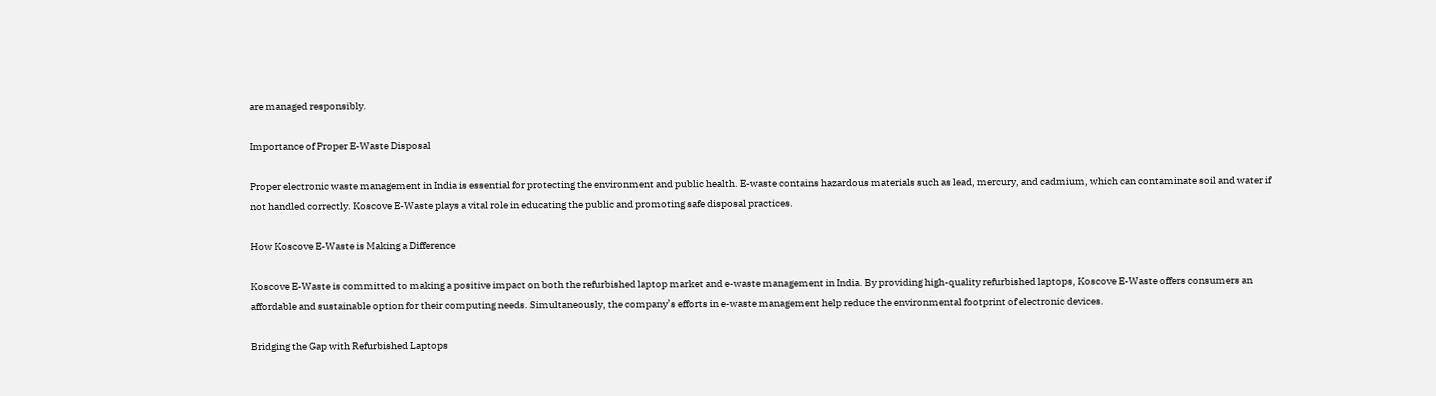are managed responsibly.

Importance of Proper E-Waste Disposal

Proper electronic waste management in India is essential for protecting the environment and public health. E-waste contains hazardous materials such as lead, mercury, and cadmium, which can contaminate soil and water if not handled correctly. Koscove E-Waste plays a vital role in educating the public and promoting safe disposal practices.

How Koscove E-Waste is Making a Difference

Koscove E-Waste is committed to making a positive impact on both the refurbished laptop market and e-waste management in India. By providing high-quality refurbished laptops, Koscove E-Waste offers consumers an affordable and sustainable option for their computing needs. Simultaneously, the company’s efforts in e-waste management help reduce the environmental footprint of electronic devices.

Bridging the Gap with Refurbished Laptops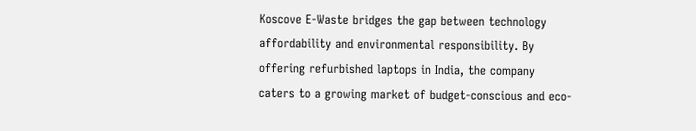Koscove E-Waste bridges the gap between technology affordability and environmental responsibility. By offering refurbished laptops in India, the company caters to a growing market of budget-conscious and eco-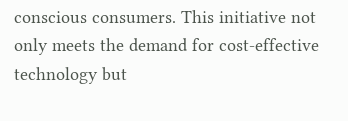conscious consumers. This initiative not only meets the demand for cost-effective technology but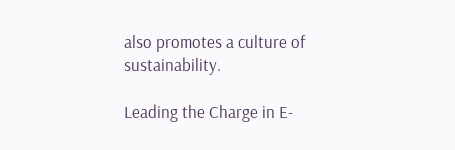also promotes a culture of sustainability.

Leading the Charge in E-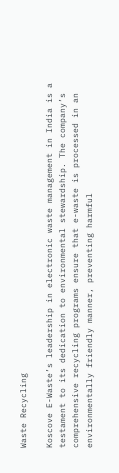Waste Recycling

Koscove E-Waste’s leadership in electronic waste management in India is a testament to its dedication to environmental stewardship. The company’s comprehensive recycling programs ensure that e-waste is processed in an environmentally friendly manner, preventing harmful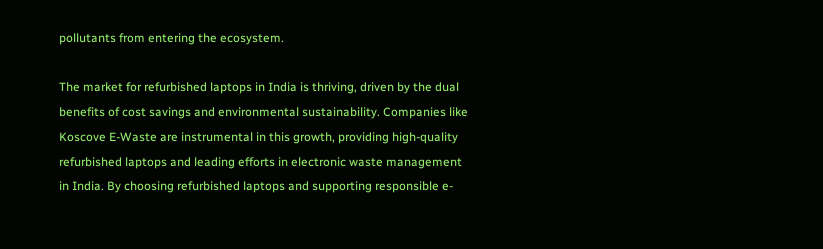pollutants from entering the ecosystem.

The market for refurbished laptops in India is thriving, driven by the dual benefits of cost savings and environmental sustainability. Companies like Koscove E-Waste are instrumental in this growth, providing high-quality refurbished laptops and leading efforts in electronic waste management in India. By choosing refurbished laptops and supporting responsible e-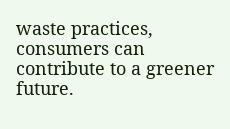waste practices, consumers can contribute to a greener future.